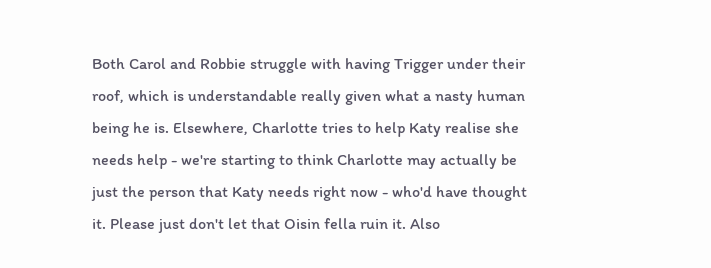Both Carol and Robbie struggle with having Trigger under their roof, which is understandable really given what a nasty human being he is. Elsewhere, Charlotte tries to help Katy realise she needs help - we're starting to think Charlotte may actually be just the person that Katy needs right now - who'd have thought it. Please just don't let that Oisin fella ruin it. Also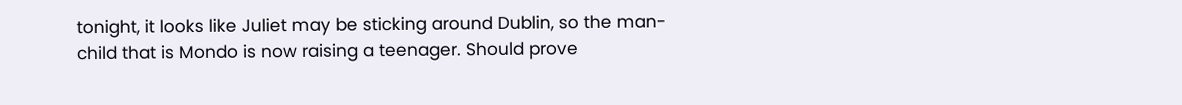tonight, it looks like Juliet may be sticking around Dublin, so the man-child that is Mondo is now raising a teenager. Should prove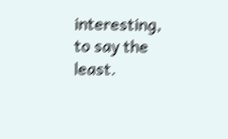interesting, to say the least.